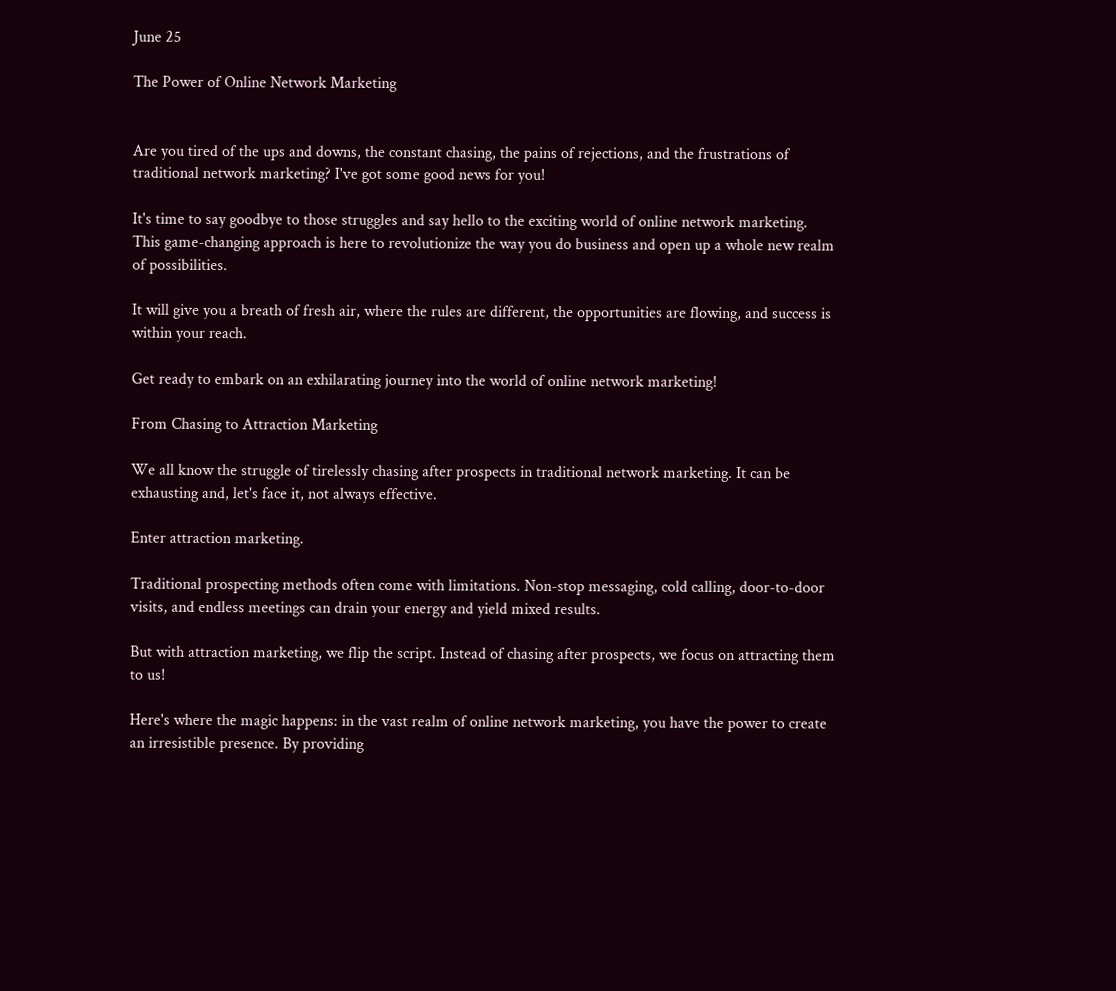June 25

The Power of Online Network Marketing


Are you tired of the ups and downs, the constant chasing, the pains of rejections, and the frustrations of traditional network marketing? I've got some good news for you!

It's time to say goodbye to those struggles and say hello to the exciting world of online network marketing. This game-changing approach is here to revolutionize the way you do business and open up a whole new realm of possibilities.

It will give you a breath of fresh air, where the rules are different, the opportunities are flowing, and success is within your reach.

Get ready to embark on an exhilarating journey into the world of online network marketing!

From Chasing to Attraction Marketing

We all know the struggle of tirelessly chasing after prospects in traditional network marketing. It can be exhausting and, let's face it, not always effective.

Enter attraction marketing.

Traditional prospecting methods often come with limitations. Non-stop messaging, cold calling, door-to-door visits, and endless meetings can drain your energy and yield mixed results.

But with attraction marketing, we flip the script. Instead of chasing after prospects, we focus on attracting them to us!

Here's where the magic happens: in the vast realm of online network marketing, you have the power to create an irresistible presence. By providing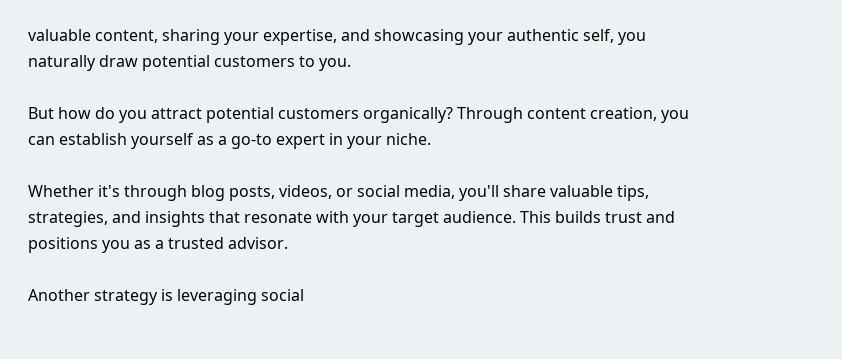valuable content, sharing your expertise, and showcasing your authentic self, you naturally draw potential customers to you.

But how do you attract potential customers organically? Through content creation, you can establish yourself as a go-to expert in your niche.

Whether it's through blog posts, videos, or social media, you'll share valuable tips, strategies, and insights that resonate with your target audience. This builds trust and positions you as a trusted advisor.

Another strategy is leveraging social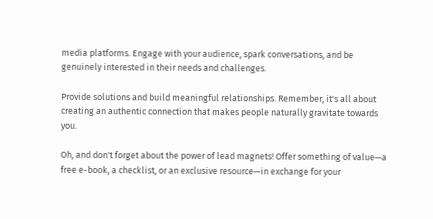media platforms. Engage with your audience, spark conversations, and be genuinely interested in their needs and challenges.

Provide solutions and build meaningful relationships. Remember, it's all about creating an authentic connection that makes people naturally gravitate towards you.

Oh, and don't forget about the power of lead magnets! Offer something of value—a free e-book, a checklist, or an exclusive resource—in exchange for your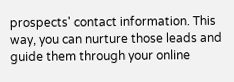prospects' contact information. This way, you can nurture those leads and guide them through your online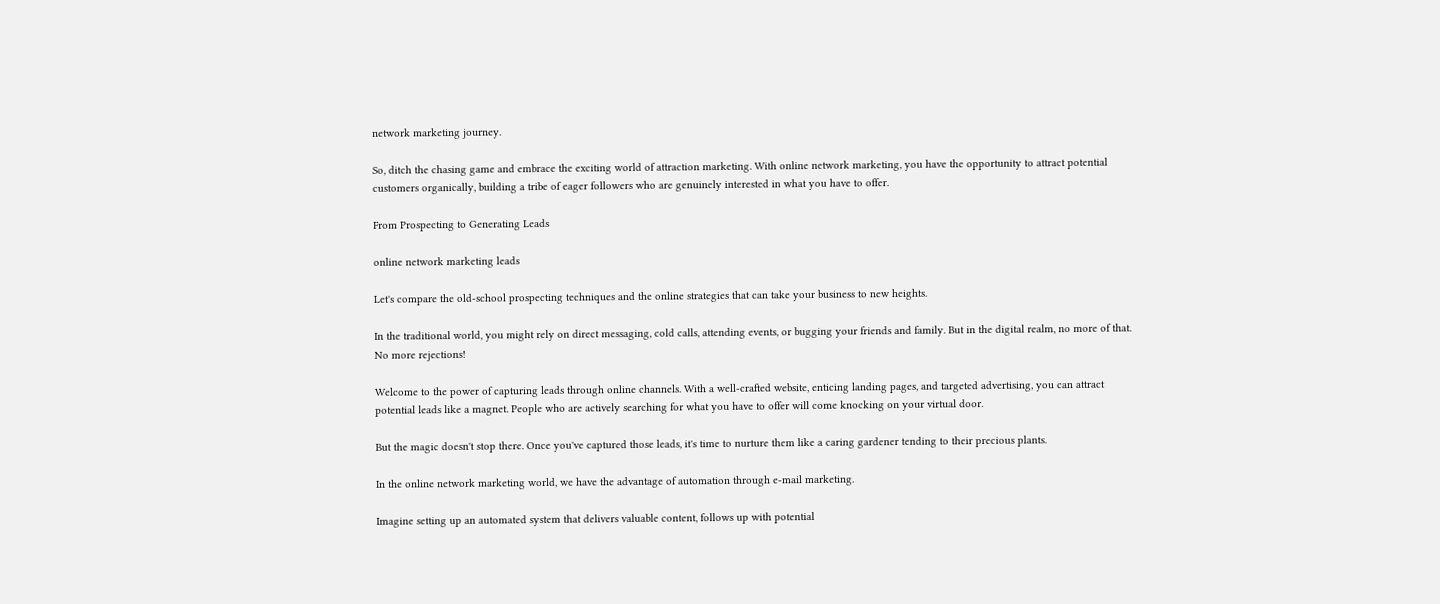network marketing journey.

So, ditch the chasing game and embrace the exciting world of attraction marketing. With online network marketing, you have the opportunity to attract potential customers organically, building a tribe of eager followers who are genuinely interested in what you have to offer.

From Prospecting to Generating Leads

online network marketing leads

Let's compare the old-school prospecting techniques and the online strategies that can take your business to new heights.

In the traditional world, you might rely on direct messaging, cold calls, attending events, or bugging your friends and family. But in the digital realm, no more of that. No more rejections!

Welcome to the power of capturing leads through online channels. With a well-crafted website, enticing landing pages, and targeted advertising, you can attract potential leads like a magnet. People who are actively searching for what you have to offer will come knocking on your virtual door.

But the magic doesn't stop there. Once you've captured those leads, it's time to nurture them like a caring gardener tending to their precious plants.

In the online network marketing world, we have the advantage of automation through e-mail marketing.

Imagine setting up an automated system that delivers valuable content, follows up with potential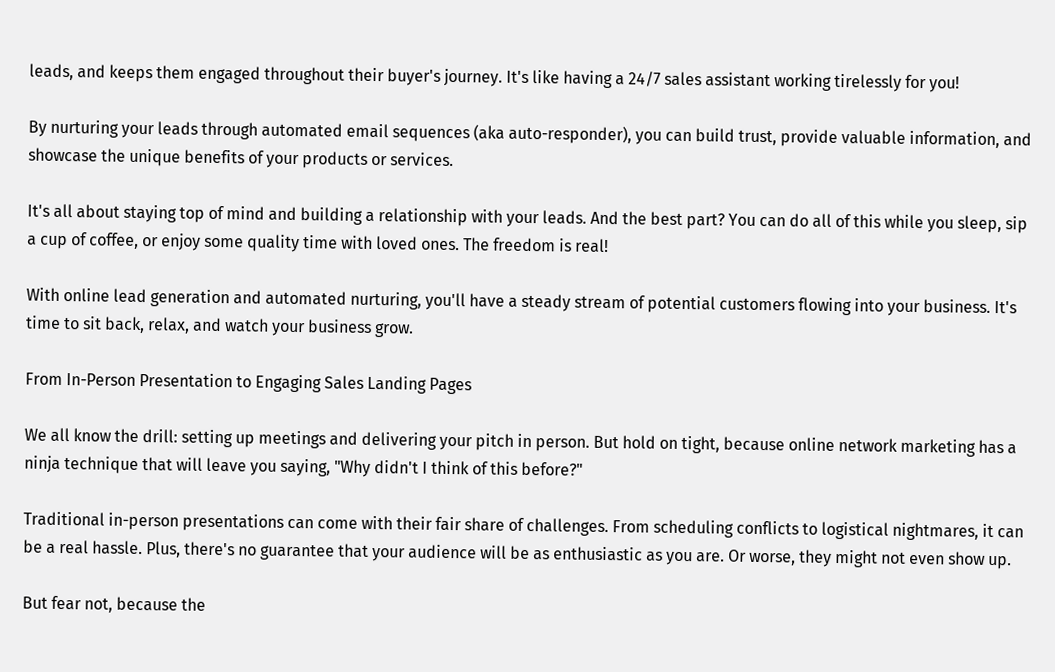leads, and keeps them engaged throughout their buyer's journey. It's like having a 24/7 sales assistant working tirelessly for you!

By nurturing your leads through automated email sequences (aka auto-responder), you can build trust, provide valuable information, and showcase the unique benefits of your products or services.

It's all about staying top of mind and building a relationship with your leads. And the best part? You can do all of this while you sleep, sip a cup of coffee, or enjoy some quality time with loved ones. The freedom is real!

With online lead generation and automated nurturing, you'll have a steady stream of potential customers flowing into your business. It's time to sit back, relax, and watch your business grow.

From In-Person Presentation to Engaging Sales Landing Pages

We all know the drill: setting up meetings and delivering your pitch in person. But hold on tight, because online network marketing has a ninja technique that will leave you saying, "Why didn't I think of this before?"

Traditional in-person presentations can come with their fair share of challenges. From scheduling conflicts to logistical nightmares, it can be a real hassle. Plus, there's no guarantee that your audience will be as enthusiastic as you are. Or worse, they might not even show up.

But fear not, because the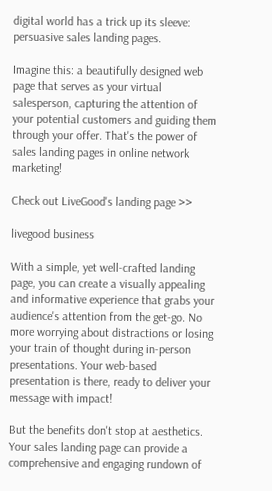digital world has a trick up its sleeve: persuasive sales landing pages.

Imagine this: a beautifully designed web page that serves as your virtual salesperson, capturing the attention of your potential customers and guiding them through your offer. That's the power of sales landing pages in online network marketing!

Check out LiveGood's landing page >>

livegood business

With a simple, yet well-crafted landing page, you can create a visually appealing and informative experience that grabs your audience's attention from the get-go. No more worrying about distractions or losing your train of thought during in-person presentations. Your web-based presentation is there, ready to deliver your message with impact!

But the benefits don't stop at aesthetics. Your sales landing page can provide a comprehensive and engaging rundown of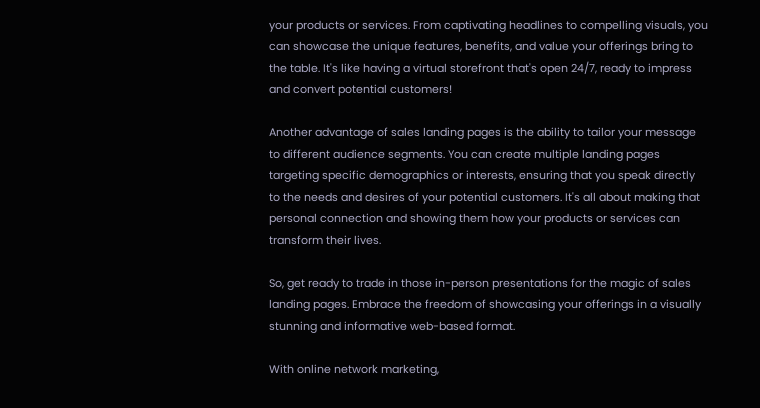your products or services. From captivating headlines to compelling visuals, you can showcase the unique features, benefits, and value your offerings bring to the table. It's like having a virtual storefront that's open 24/7, ready to impress and convert potential customers!

Another advantage of sales landing pages is the ability to tailor your message to different audience segments. You can create multiple landing pages targeting specific demographics or interests, ensuring that you speak directly to the needs and desires of your potential customers. It's all about making that personal connection and showing them how your products or services can transform their lives.

So, get ready to trade in those in-person presentations for the magic of sales landing pages. Embrace the freedom of showcasing your offerings in a visually stunning and informative web-based format.

With online network marketing,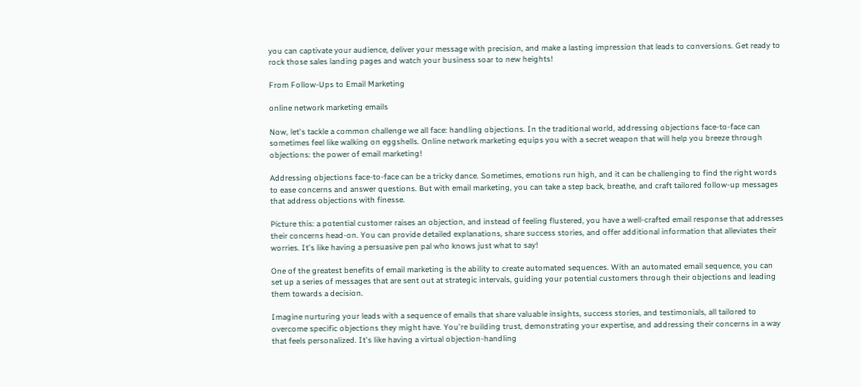you can captivate your audience, deliver your message with precision, and make a lasting impression that leads to conversions. Get ready to rock those sales landing pages and watch your business soar to new heights!

From Follow-Ups to Email Marketing

online network marketing emails

Now, let's tackle a common challenge we all face: handling objections. In the traditional world, addressing objections face-to-face can sometimes feel like walking on eggshells. Online network marketing equips you with a secret weapon that will help you breeze through objections: the power of email marketing!

Addressing objections face-to-face can be a tricky dance. Sometimes, emotions run high, and it can be challenging to find the right words to ease concerns and answer questions. But with email marketing, you can take a step back, breathe, and craft tailored follow-up messages that address objections with finesse.

Picture this: a potential customer raises an objection, and instead of feeling flustered, you have a well-crafted email response that addresses their concerns head-on. You can provide detailed explanations, share success stories, and offer additional information that alleviates their worries. It's like having a persuasive pen pal who knows just what to say!

One of the greatest benefits of email marketing is the ability to create automated sequences. With an automated email sequence, you can set up a series of messages that are sent out at strategic intervals, guiding your potential customers through their objections and leading them towards a decision.

Imagine nurturing your leads with a sequence of emails that share valuable insights, success stories, and testimonials, all tailored to overcome specific objections they might have. You're building trust, demonstrating your expertise, and addressing their concerns in a way that feels personalized. It's like having a virtual objection-handling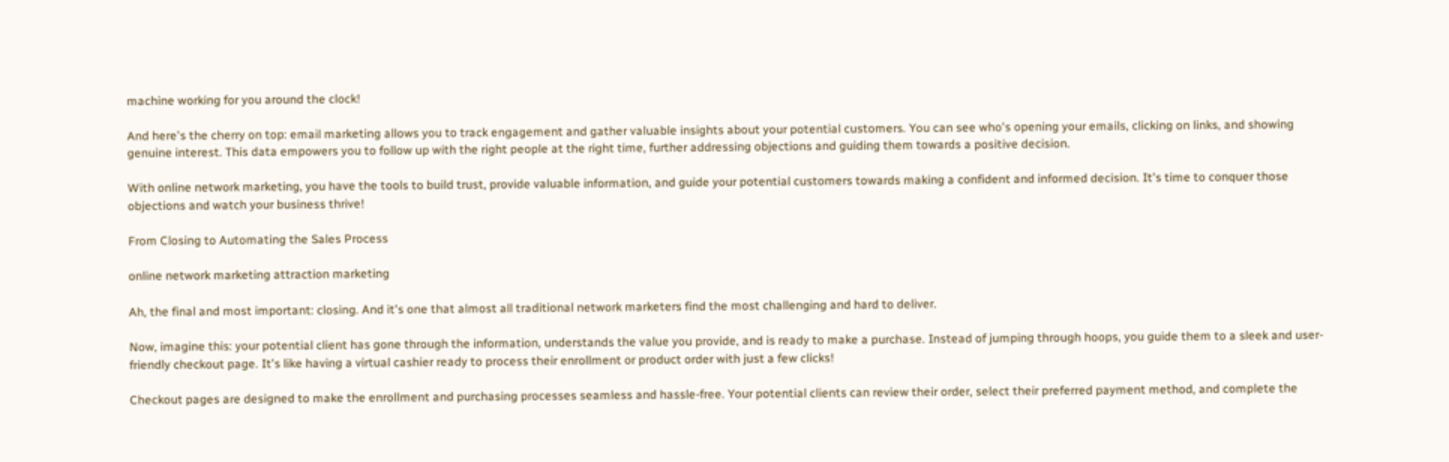machine working for you around the clock!

And here's the cherry on top: email marketing allows you to track engagement and gather valuable insights about your potential customers. You can see who's opening your emails, clicking on links, and showing genuine interest. This data empowers you to follow up with the right people at the right time, further addressing objections and guiding them towards a positive decision.

With online network marketing, you have the tools to build trust, provide valuable information, and guide your potential customers towards making a confident and informed decision. It's time to conquer those objections and watch your business thrive!

From Closing to Automating the Sales Process

online network marketing attraction marketing

Ah, the final and most important: closing. And it's one that almost all traditional network marketers find the most challenging and hard to deliver.

Now, imagine this: your potential client has gone through the information, understands the value you provide, and is ready to make a purchase. Instead of jumping through hoops, you guide them to a sleek and user-friendly checkout page. It's like having a virtual cashier ready to process their enrollment or product order with just a few clicks!

Checkout pages are designed to make the enrollment and purchasing processes seamless and hassle-free. Your potential clients can review their order, select their preferred payment method, and complete the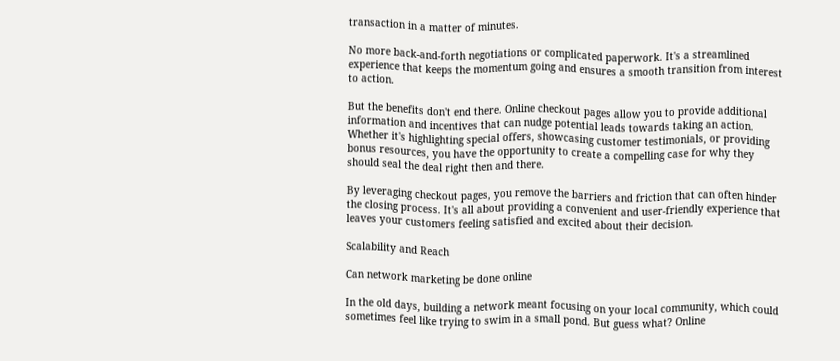transaction in a matter of minutes.

No more back-and-forth negotiations or complicated paperwork. It's a streamlined experience that keeps the momentum going and ensures a smooth transition from interest to action.

But the benefits don't end there. Online checkout pages allow you to provide additional information and incentives that can nudge potential leads towards taking an action. Whether it's highlighting special offers, showcasing customer testimonials, or providing bonus resources, you have the opportunity to create a compelling case for why they should seal the deal right then and there.

By leveraging checkout pages, you remove the barriers and friction that can often hinder the closing process. It's all about providing a convenient and user-friendly experience that leaves your customers feeling satisfied and excited about their decision.

Scalability and Reach

Can network marketing be done online

In the old days, building a network meant focusing on your local community, which could sometimes feel like trying to swim in a small pond. But guess what? Online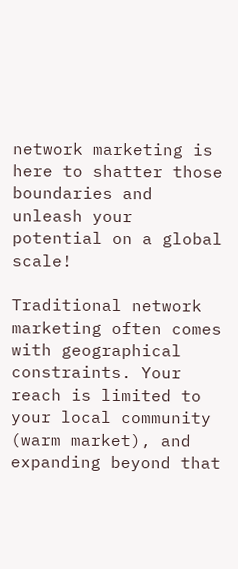network marketing is here to shatter those boundaries and unleash your potential on a global scale!

Traditional network marketing often comes with geographical constraints. Your reach is limited to your local community (warm market), and expanding beyond that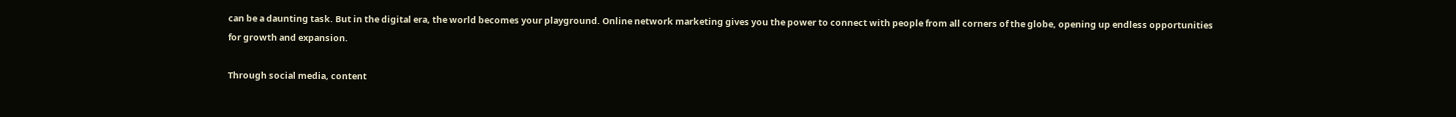can be a daunting task. But in the digital era, the world becomes your playground. Online network marketing gives you the power to connect with people from all corners of the globe, opening up endless opportunities for growth and expansion.

Through social media, content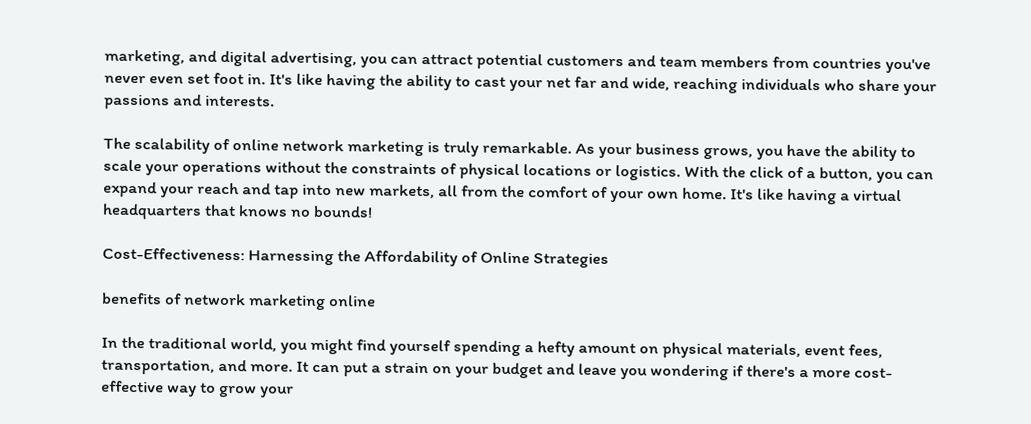marketing, and digital advertising, you can attract potential customers and team members from countries you've never even set foot in. It's like having the ability to cast your net far and wide, reaching individuals who share your passions and interests.

The scalability of online network marketing is truly remarkable. As your business grows, you have the ability to scale your operations without the constraints of physical locations or logistics. With the click of a button, you can expand your reach and tap into new markets, all from the comfort of your own home. It's like having a virtual headquarters that knows no bounds!

Cost-Effectiveness: Harnessing the Affordability of Online Strategies

benefits of network marketing online

In the traditional world, you might find yourself spending a hefty amount on physical materials, event fees, transportation, and more. It can put a strain on your budget and leave you wondering if there's a more cost-effective way to grow your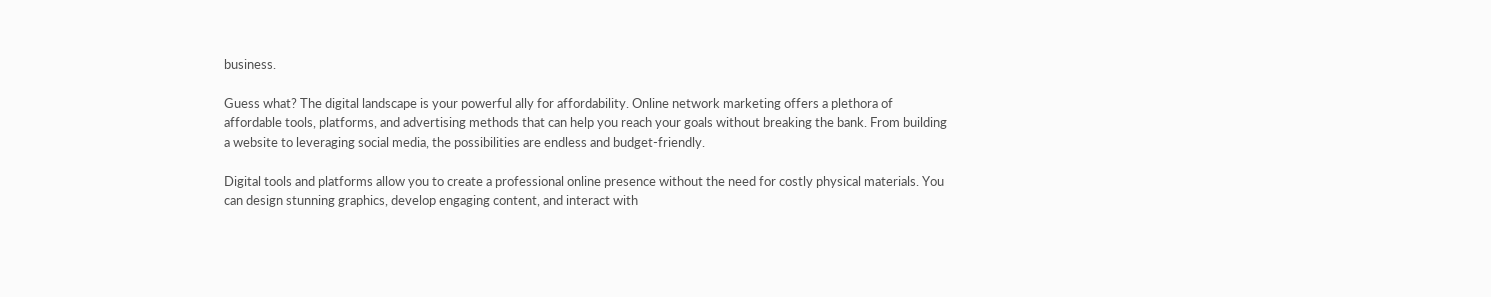business.

Guess what? The digital landscape is your powerful ally for affordability. Online network marketing offers a plethora of affordable tools, platforms, and advertising methods that can help you reach your goals without breaking the bank. From building a website to leveraging social media, the possibilities are endless and budget-friendly.

Digital tools and platforms allow you to create a professional online presence without the need for costly physical materials. You can design stunning graphics, develop engaging content, and interact with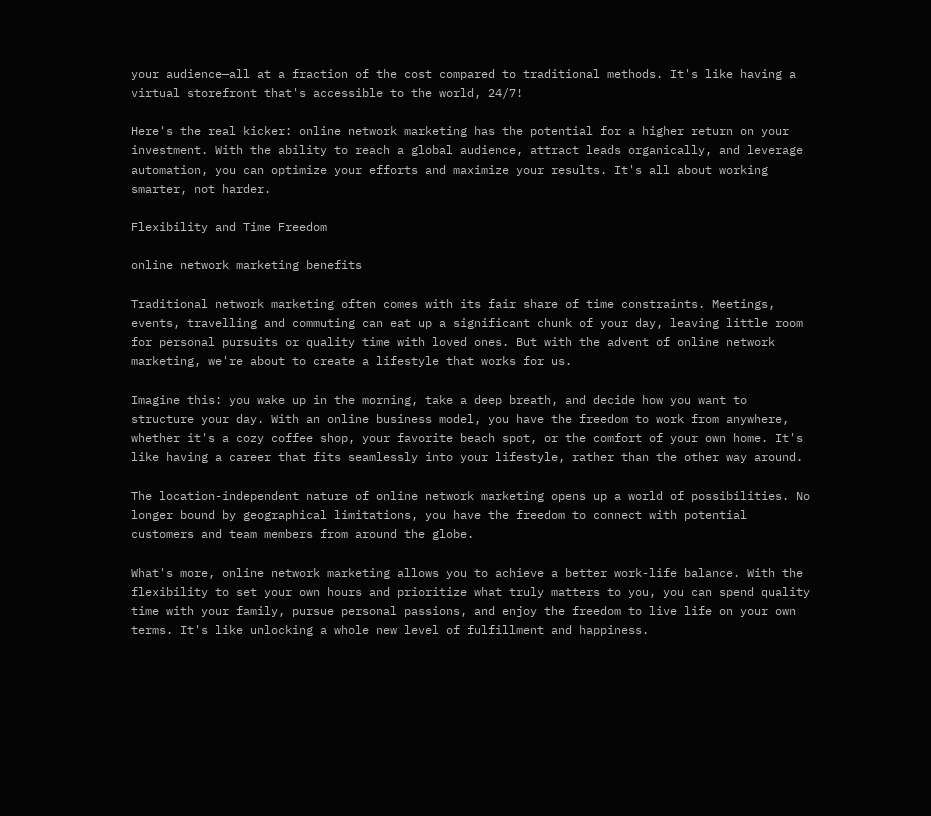your audience—all at a fraction of the cost compared to traditional methods. It's like having a virtual storefront that's accessible to the world, 24/7!

Here's the real kicker: online network marketing has the potential for a higher return on your investment. With the ability to reach a global audience, attract leads organically, and leverage automation, you can optimize your efforts and maximize your results. It's all about working smarter, not harder.

Flexibility and Time Freedom

online network marketing benefits

Traditional network marketing often comes with its fair share of time constraints. Meetings, events, travelling and commuting can eat up a significant chunk of your day, leaving little room for personal pursuits or quality time with loved ones. But with the advent of online network marketing, we're about to create a lifestyle that works for us.

Imagine this: you wake up in the morning, take a deep breath, and decide how you want to structure your day. With an online business model, you have the freedom to work from anywhere, whether it's a cozy coffee shop, your favorite beach spot, or the comfort of your own home. It's like having a career that fits seamlessly into your lifestyle, rather than the other way around.

The location-independent nature of online network marketing opens up a world of possibilities. No longer bound by geographical limitations, you have the freedom to connect with potential customers and team members from around the globe.

What's more, online network marketing allows you to achieve a better work-life balance. With the flexibility to set your own hours and prioritize what truly matters to you, you can spend quality time with your family, pursue personal passions, and enjoy the freedom to live life on your own terms. It's like unlocking a whole new level of fulfillment and happiness.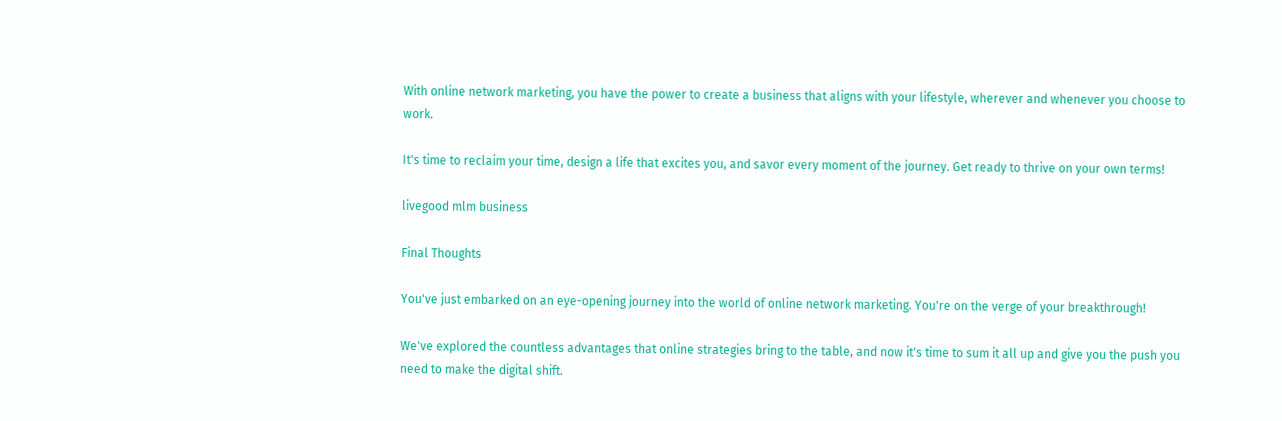With online network marketing, you have the power to create a business that aligns with your lifestyle, wherever and whenever you choose to work.

It's time to reclaim your time, design a life that excites you, and savor every moment of the journey. Get ready to thrive on your own terms!

livegood mlm business

Final Thoughts

You've just embarked on an eye-opening journey into the world of online network marketing. You're on the verge of your breakthrough!

We've explored the countless advantages that online strategies bring to the table, and now it's time to sum it all up and give you the push you need to make the digital shift.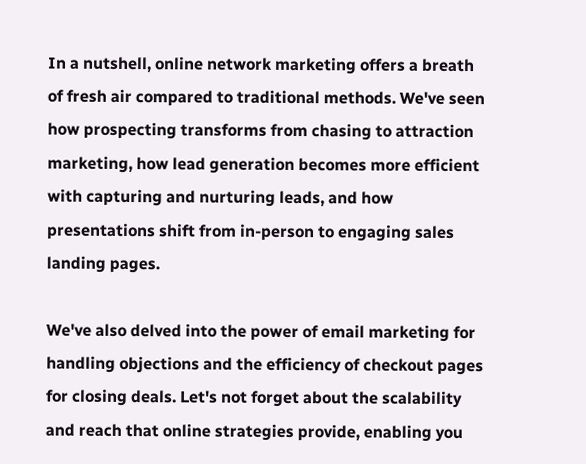In a nutshell, online network marketing offers a breath of fresh air compared to traditional methods. We've seen how prospecting transforms from chasing to attraction marketing, how lead generation becomes more efficient with capturing and nurturing leads, and how presentations shift from in-person to engaging sales landing pages.

We've also delved into the power of email marketing for handling objections and the efficiency of checkout pages for closing deals. Let's not forget about the scalability and reach that online strategies provide, enabling you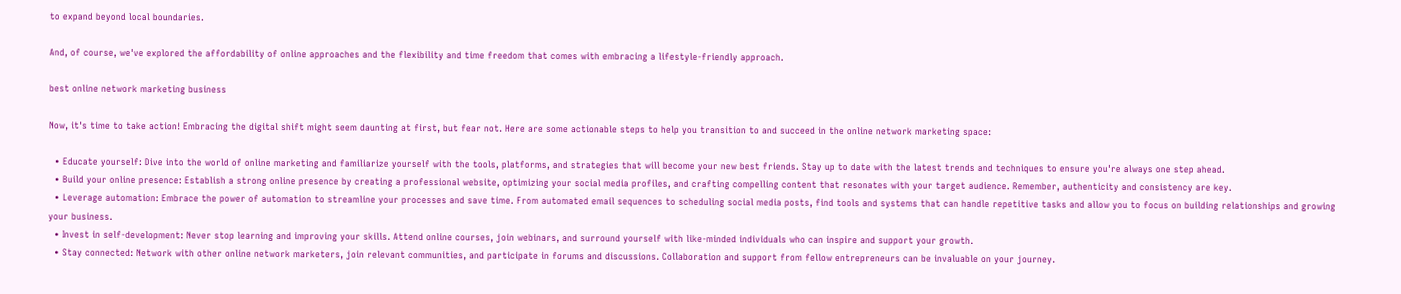to expand beyond local boundaries.

And, of course, we've explored the affordability of online approaches and the flexibility and time freedom that comes with embracing a lifestyle-friendly approach.

best online network marketing business

Now, it's time to take action! Embracing the digital shift might seem daunting at first, but fear not. Here are some actionable steps to help you transition to and succeed in the online network marketing space:

  • Educate yourself: Dive into the world of online marketing and familiarize yourself with the tools, platforms, and strategies that will become your new best friends. Stay up to date with the latest trends and techniques to ensure you're always one step ahead.
  • Build your online presence: Establish a strong online presence by creating a professional website, optimizing your social media profiles, and crafting compelling content that resonates with your target audience. Remember, authenticity and consistency are key.
  • Leverage automation: Embrace the power of automation to streamline your processes and save time. From automated email sequences to scheduling social media posts, find tools and systems that can handle repetitive tasks and allow you to focus on building relationships and growing your business.
  • Invest in self-development: Never stop learning and improving your skills. Attend online courses, join webinars, and surround yourself with like-minded individuals who can inspire and support your growth.
  • Stay connected: Network with other online network marketers, join relevant communities, and participate in forums and discussions. Collaboration and support from fellow entrepreneurs can be invaluable on your journey.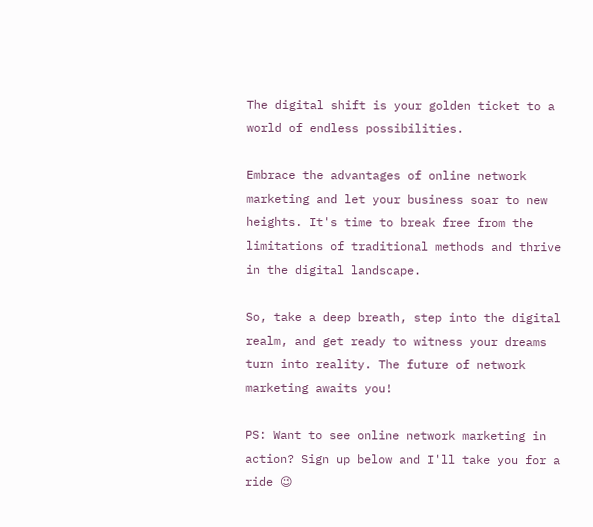The digital shift is your golden ticket to a world of endless possibilities.

Embrace the advantages of online network marketing and let your business soar to new heights. It's time to break free from the limitations of traditional methods and thrive in the digital landscape.

So, take a deep breath, step into the digital realm, and get ready to witness your dreams turn into reality. The future of network marketing awaits you!

PS: Want to see online network marketing in action? Sign up below and I'll take you for a ride 😉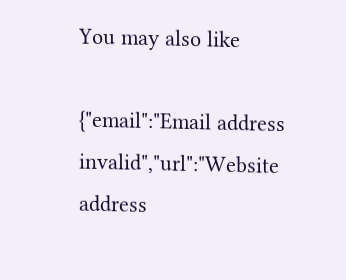You may also like

{"email":"Email address invalid","url":"Website address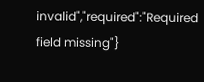invalid","required":"Required field missing"}